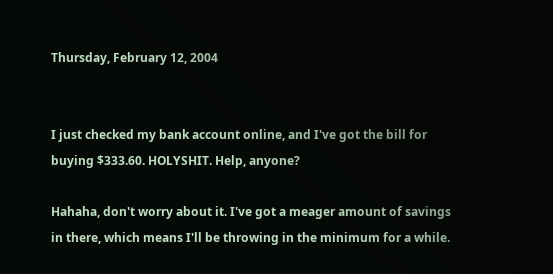Thursday, February 12, 2004


I just checked my bank account online, and I've got the bill for buying $333.60. HOLYSHIT. Help, anyone?

Hahaha, don't worry about it. I've got a meager amount of savings in there, which means I'll be throwing in the minimum for a while.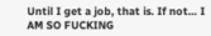Until I get a job, that is. If not... I AM SO FUCKING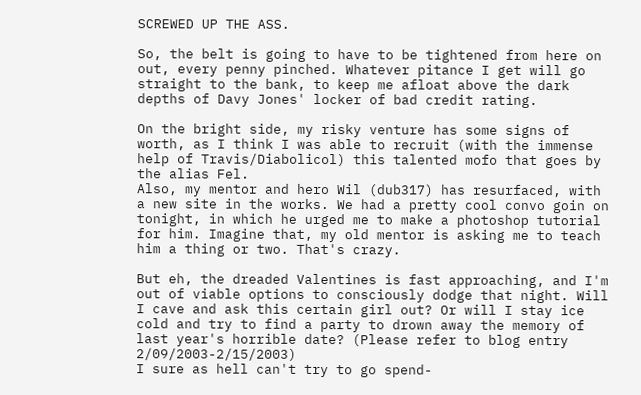SCREWED UP THE ASS.

So, the belt is going to have to be tightened from here on out, every penny pinched. Whatever pitance I get will go straight to the bank, to keep me afloat above the dark depths of Davy Jones' locker of bad credit rating.

On the bright side, my risky venture has some signs of worth, as I think I was able to recruit (with the immense help of Travis/Diabolicol) this talented mofo that goes by the alias Fel.
Also, my mentor and hero Wil (dub317) has resurfaced, with a new site in the works. We had a pretty cool convo goin on tonight, in which he urged me to make a photoshop tutorial for him. Imagine that, my old mentor is asking me to teach him a thing or two. That's crazy.

But eh, the dreaded Valentines is fast approaching, and I'm out of viable options to consciously dodge that night. Will I cave and ask this certain girl out? Or will I stay ice cold and try to find a party to drown away the memory of last year's horrible date? (Please refer to blog entry 2/09/2003-2/15/2003)
I sure as hell can't try to go spend-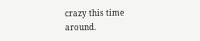crazy this time around.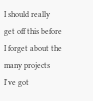I should really get off this before I forget about the many projects I've got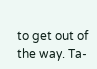to get out of the way. Ta-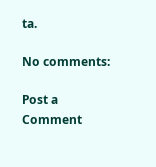ta.

No comments:

Post a Comment